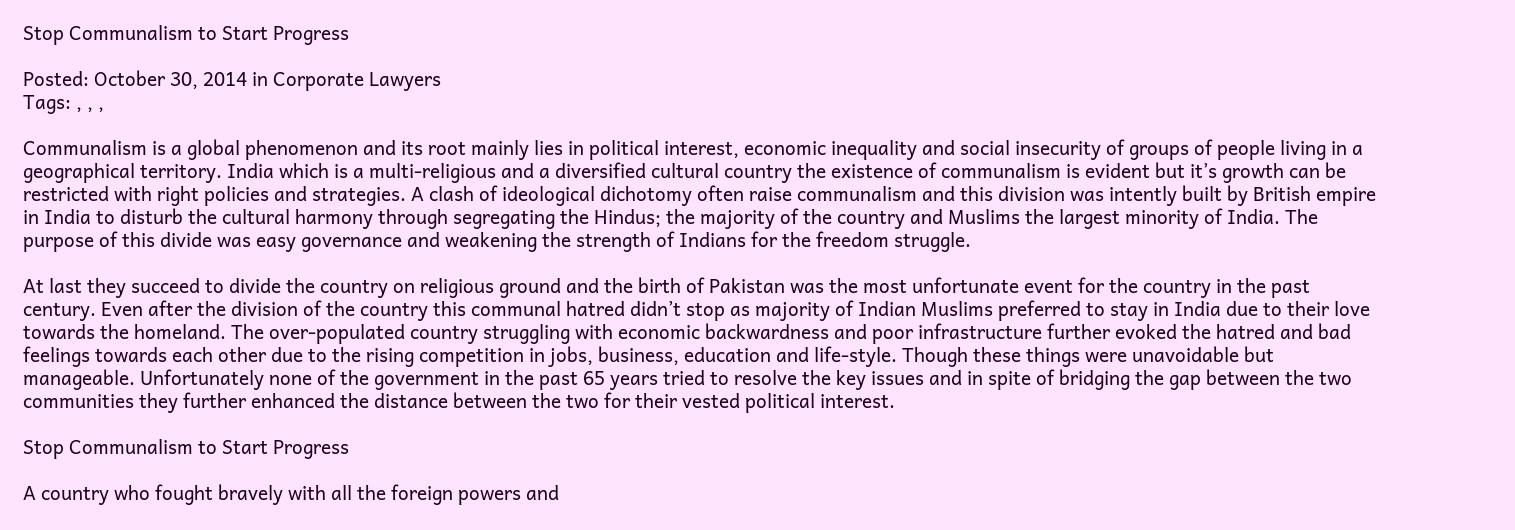Stop Communalism to Start Progress

Posted: October 30, 2014 in Corporate Lawyers
Tags: , , ,

Communalism is a global phenomenon and its root mainly lies in political interest, economic inequality and social insecurity of groups of people living in a geographical territory. India which is a multi-religious and a diversified cultural country the existence of communalism is evident but it’s growth can be restricted with right policies and strategies. A clash of ideological dichotomy often raise communalism and this division was intently built by British empire in India to disturb the cultural harmony through segregating the Hindus; the majority of the country and Muslims the largest minority of India. The purpose of this divide was easy governance and weakening the strength of Indians for the freedom struggle.

At last they succeed to divide the country on religious ground and the birth of Pakistan was the most unfortunate event for the country in the past century. Even after the division of the country this communal hatred didn’t stop as majority of Indian Muslims preferred to stay in India due to their love towards the homeland. The over-populated country struggling with economic backwardness and poor infrastructure further evoked the hatred and bad feelings towards each other due to the rising competition in jobs, business, education and life-style. Though these things were unavoidable but manageable. Unfortunately none of the government in the past 65 years tried to resolve the key issues and in spite of bridging the gap between the two communities they further enhanced the distance between the two for their vested political interest.

Stop Communalism to Start Progress

A country who fought bravely with all the foreign powers and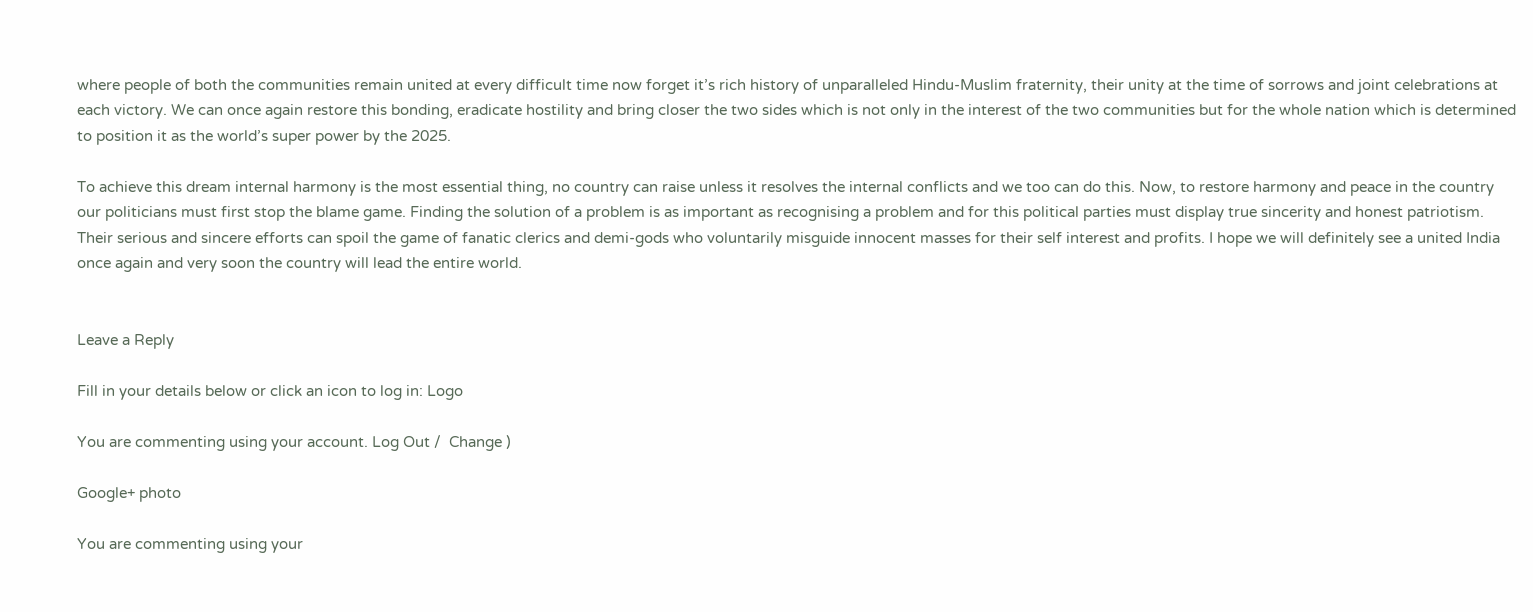where people of both the communities remain united at every difficult time now forget it’s rich history of unparalleled Hindu-Muslim fraternity, their unity at the time of sorrows and joint celebrations at each victory. We can once again restore this bonding, eradicate hostility and bring closer the two sides which is not only in the interest of the two communities but for the whole nation which is determined to position it as the world’s super power by the 2025.

To achieve this dream internal harmony is the most essential thing, no country can raise unless it resolves the internal conflicts and we too can do this. Now, to restore harmony and peace in the country our politicians must first stop the blame game. Finding the solution of a problem is as important as recognising a problem and for this political parties must display true sincerity and honest patriotism. Their serious and sincere efforts can spoil the game of fanatic clerics and demi-gods who voluntarily misguide innocent masses for their self interest and profits. I hope we will definitely see a united India once again and very soon the country will lead the entire world.


Leave a Reply

Fill in your details below or click an icon to log in: Logo

You are commenting using your account. Log Out /  Change )

Google+ photo

You are commenting using your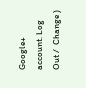Google+ account. Log Out /  Change )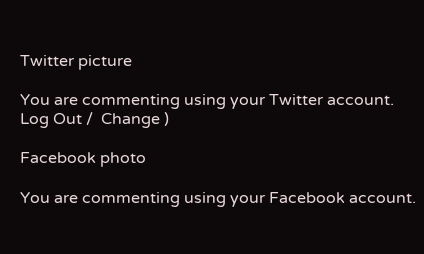Twitter picture

You are commenting using your Twitter account. Log Out /  Change )

Facebook photo

You are commenting using your Facebook account.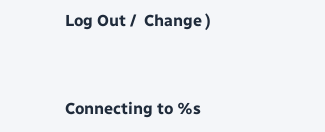Log Out /  Change )


Connecting to %s